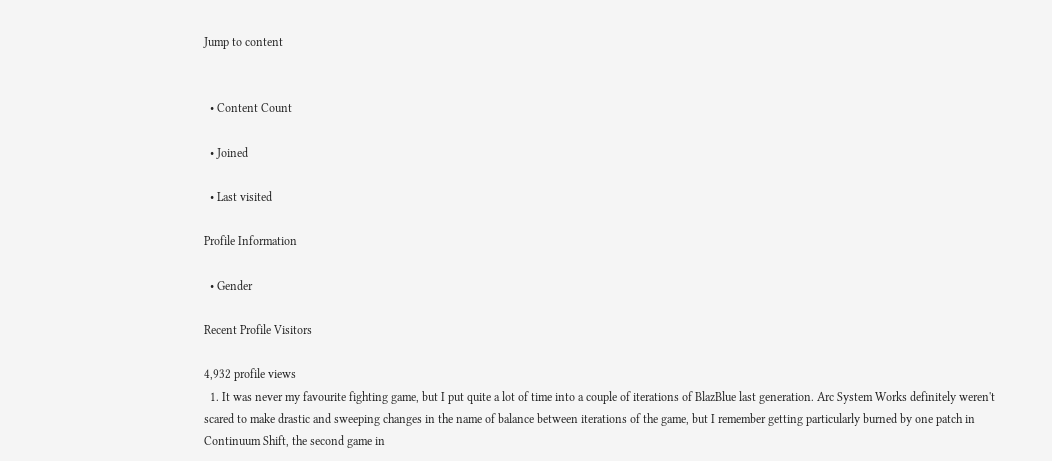Jump to content


  • Content Count

  • Joined

  • Last visited

Profile Information

  • Gender

Recent Profile Visitors

4,932 profile views
  1. It was never my favourite fighting game, but I put quite a lot of time into a couple of iterations of BlazBlue last generation. Arc System Works definitely weren't scared to make drastic and sweeping changes in the name of balance between iterations of the game, but I remember getting particularly burned by one patch in Continuum Shift, the second game in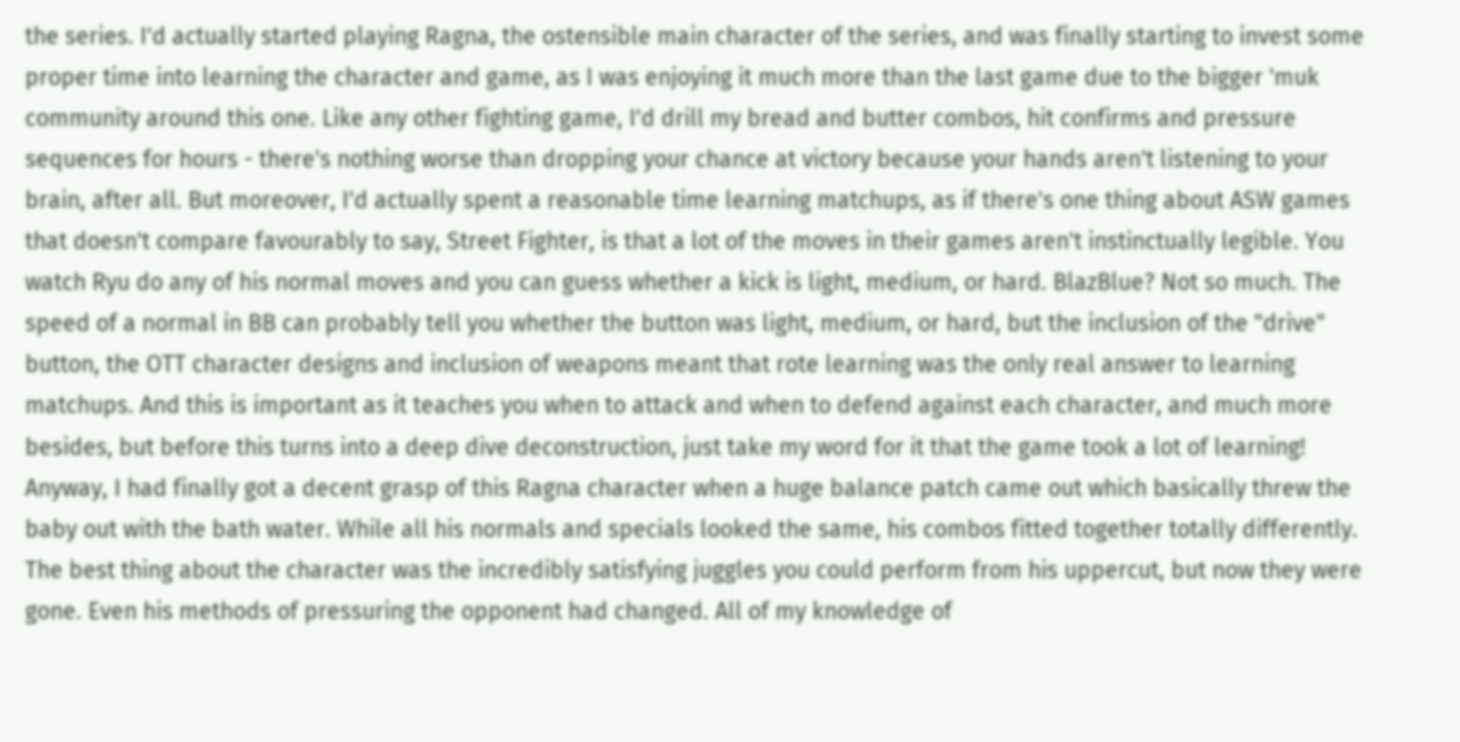the series. I'd actually started playing Ragna, the ostensible main character of the series, and was finally starting to invest some proper time into learning the character and game, as I was enjoying it much more than the last game due to the bigger 'muk community around this one. Like any other fighting game, I'd drill my bread and butter combos, hit confirms and pressure sequences for hours - there's nothing worse than dropping your chance at victory because your hands aren't listening to your brain, after all. But moreover, I'd actually spent a reasonable time learning matchups, as if there's one thing about ASW games that doesn't compare favourably to say, Street Fighter, is that a lot of the moves in their games aren't instinctually legible. You watch Ryu do any of his normal moves and you can guess whether a kick is light, medium, or hard. BlazBlue? Not so much. The speed of a normal in BB can probably tell you whether the button was light, medium, or hard, but the inclusion of the "drive" button, the OTT character designs and inclusion of weapons meant that rote learning was the only real answer to learning matchups. And this is important as it teaches you when to attack and when to defend against each character, and much more besides, but before this turns into a deep dive deconstruction, just take my word for it that the game took a lot of learning! Anyway, I had finally got a decent grasp of this Ragna character when a huge balance patch came out which basically threw the baby out with the bath water. While all his normals and specials looked the same, his combos fitted together totally differently. The best thing about the character was the incredibly satisfying juggles you could perform from his uppercut, but now they were gone. Even his methods of pressuring the opponent had changed. All of my knowledge of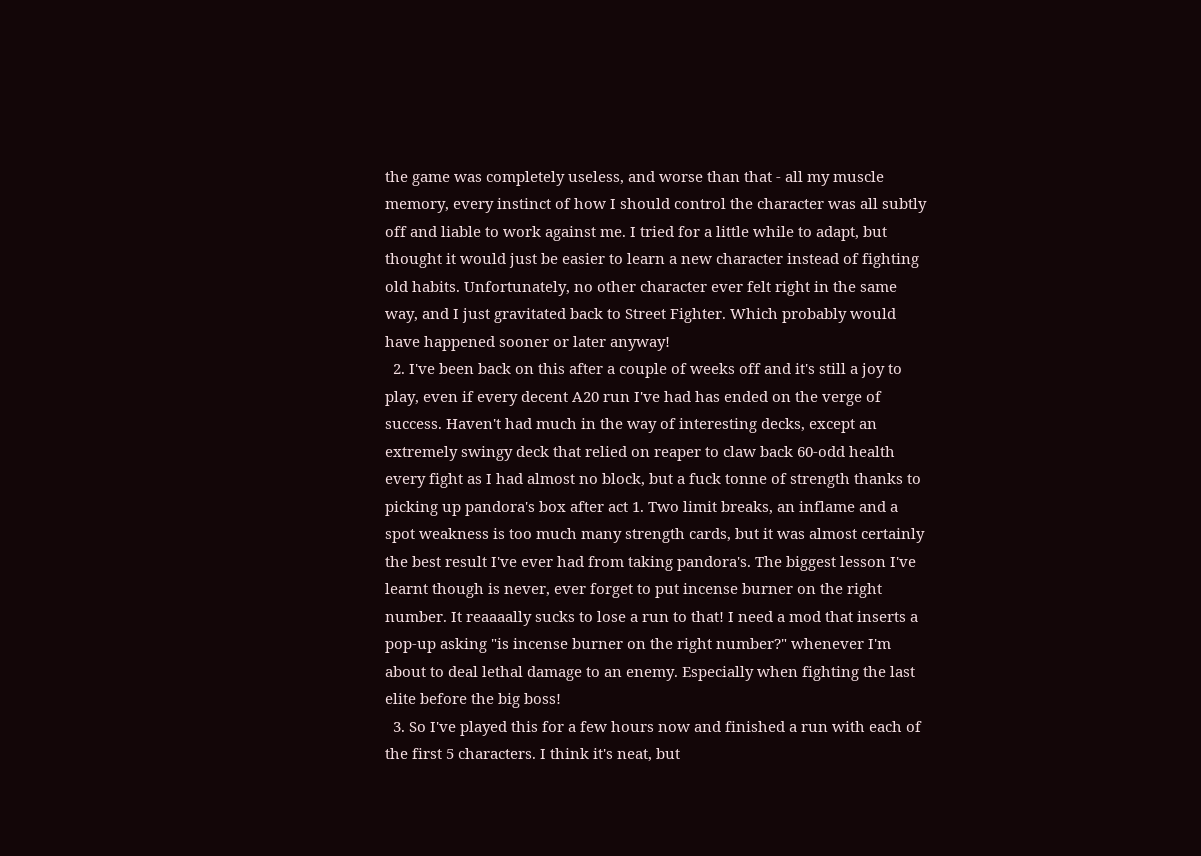the game was completely useless, and worse than that - all my muscle memory, every instinct of how I should control the character was all subtly off and liable to work against me. I tried for a little while to adapt, but thought it would just be easier to learn a new character instead of fighting old habits. Unfortunately, no other character ever felt right in the same way, and I just gravitated back to Street Fighter. Which probably would have happened sooner or later anyway!
  2. I've been back on this after a couple of weeks off and it's still a joy to play, even if every decent A20 run I've had has ended on the verge of success. Haven't had much in the way of interesting decks, except an extremely swingy deck that relied on reaper to claw back 60-odd health every fight as I had almost no block, but a fuck tonne of strength thanks to picking up pandora's box after act 1. Two limit breaks, an inflame and a spot weakness is too much many strength cards, but it was almost certainly the best result I've ever had from taking pandora's. The biggest lesson I've learnt though is never, ever forget to put incense burner on the right number. It reaaaally sucks to lose a run to that! I need a mod that inserts a pop-up asking "is incense burner on the right number?" whenever I'm about to deal lethal damage to an enemy. Especially when fighting the last elite before the big boss!
  3. So I've played this for a few hours now and finished a run with each of the first 5 characters. I think it's neat, but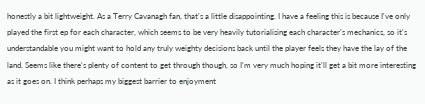honestly a bit lightweight. As a Terry Cavanagh fan, that's a little disappointing. I have a feeling this is because I've only played the first ep for each character, which seems to be very heavily tutorialising each character's mechanics, so it's understandable you might want to hold any truly weighty decisions back until the player feels they have the lay of the land. Seems like there's plenty of content to get through though, so I'm very much hoping it'll get a bit more interesting as it goes on. I think perhaps my biggest barrier to enjoyment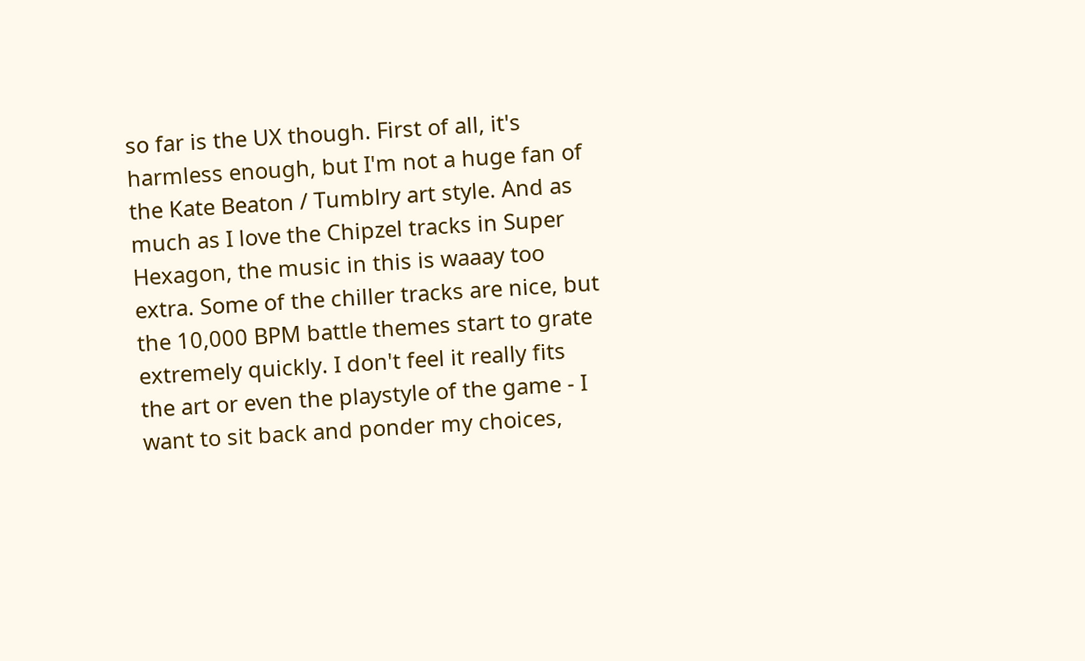so far is the UX though. First of all, it's harmless enough, but I'm not a huge fan of the Kate Beaton / Tumblry art style. And as much as I love the Chipzel tracks in Super Hexagon, the music in this is waaay too extra. Some of the chiller tracks are nice, but the 10,000 BPM battle themes start to grate extremely quickly. I don't feel it really fits the art or even the playstyle of the game - I want to sit back and ponder my choices,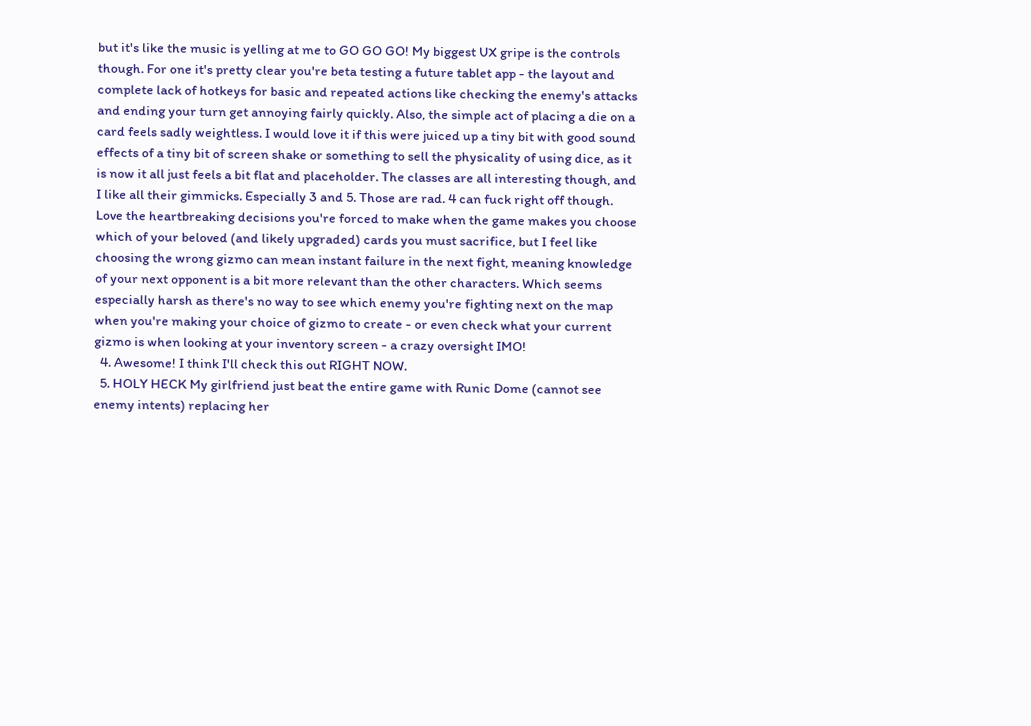but it's like the music is yelling at me to GO GO GO! My biggest UX gripe is the controls though. For one it's pretty clear you're beta testing a future tablet app - the layout and complete lack of hotkeys for basic and repeated actions like checking the enemy's attacks and ending your turn get annoying fairly quickly. Also, the simple act of placing a die on a card feels sadly weightless. I would love it if this were juiced up a tiny bit with good sound effects of a tiny bit of screen shake or something to sell the physicality of using dice, as it is now it all just feels a bit flat and placeholder. The classes are all interesting though, and I like all their gimmicks. Especially 3 and 5. Those are rad. 4 can fuck right off though. Love the heartbreaking decisions you're forced to make when the game makes you choose which of your beloved (and likely upgraded) cards you must sacrifice, but I feel like choosing the wrong gizmo can mean instant failure in the next fight, meaning knowledge of your next opponent is a bit more relevant than the other characters. Which seems especially harsh as there's no way to see which enemy you're fighting next on the map when you're making your choice of gizmo to create - or even check what your current gizmo is when looking at your inventory screen - a crazy oversight IMO!
  4. Awesome! I think I'll check this out RIGHT NOW.
  5. HOLY HECK My girlfriend just beat the entire game with Runic Dome (cannot see enemy intents) replacing her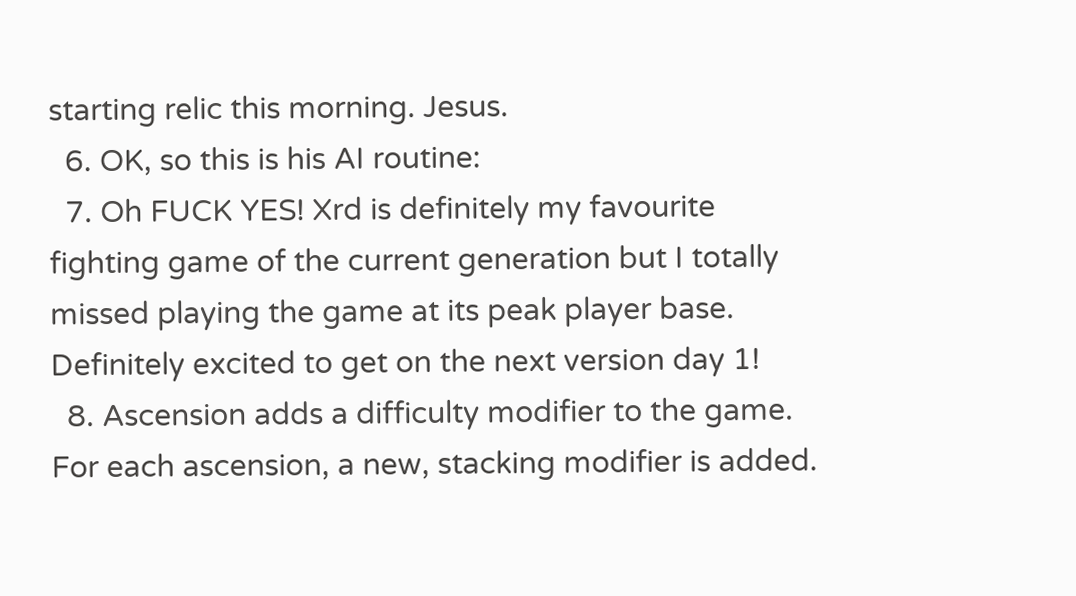starting relic this morning. Jesus.
  6. OK, so this is his AI routine:
  7. Oh FUCK YES! Xrd is definitely my favourite fighting game of the current generation but I totally missed playing the game at its peak player base. Definitely excited to get on the next version day 1!
  8. Ascension adds a difficulty modifier to the game. For each ascension, a new, stacking modifier is added.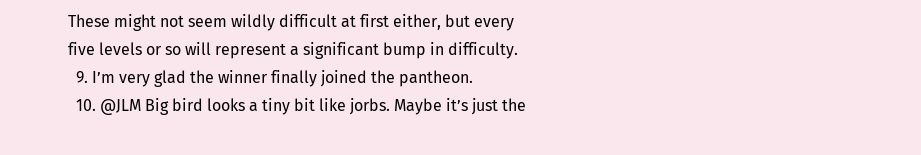These might not seem wildly difficult at first either, but every five levels or so will represent a significant bump in difficulty.
  9. I’m very glad the winner finally joined the pantheon.
  10. @JLM Big bird looks a tiny bit like jorbs. Maybe it’s just the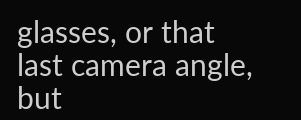glasses, or that last camera angle, but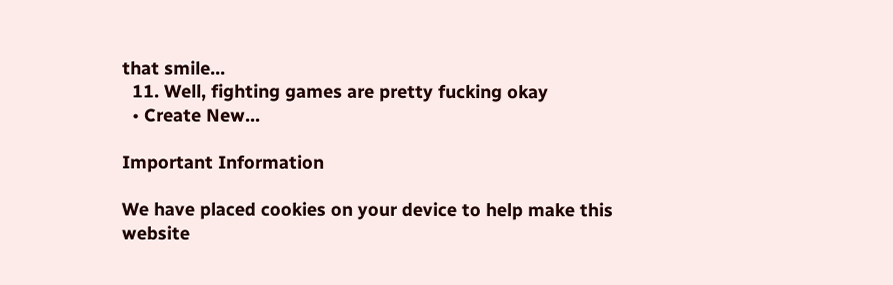that smile...
  11. Well, fighting games are pretty fucking okay
  • Create New...

Important Information

We have placed cookies on your device to help make this website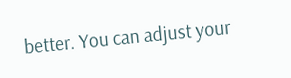better. You can adjust your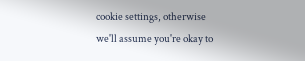cookie settings, otherwise we'll assume you're okay to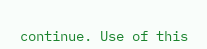continue. Use of this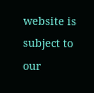website is subject to our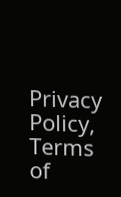Privacy Policy, Terms of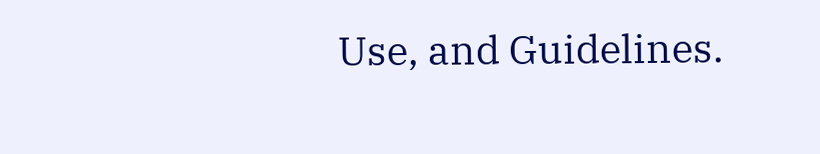Use, and Guidelines.